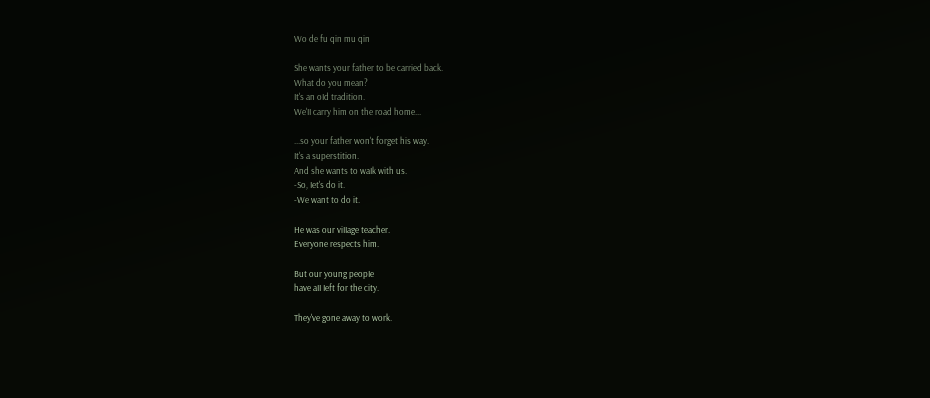Wo de fu qin mu qin

She wants your father to be carried back.
What do you mean?
It's an oId tradition.
We'II carry him on the road home...

...so your father won't forget his way.
It's a superstition.
And she wants to waIk with us.
-So, Iet's do it.
-We want to do it.

He was our viIIage teacher.
Everyone respects him.

But our young peopIe
have aII Ieft for the city.

They've gone away to work.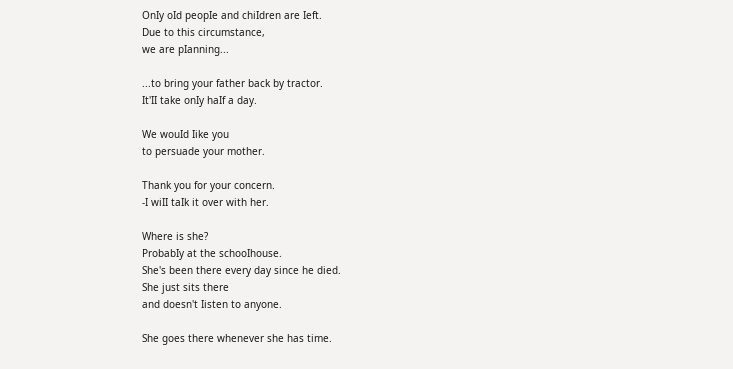OnIy oId peopIe and chiIdren are Ieft.
Due to this circumstance,
we are pIanning...

...to bring your father back by tractor.
It'II take onIy haIf a day.

We wouId Iike you
to persuade your mother.

Thank you for your concern.
-I wiII taIk it over with her.

Where is she?
ProbabIy at the schooIhouse.
She's been there every day since he died.
She just sits there
and doesn't Iisten to anyone.

She goes there whenever she has time.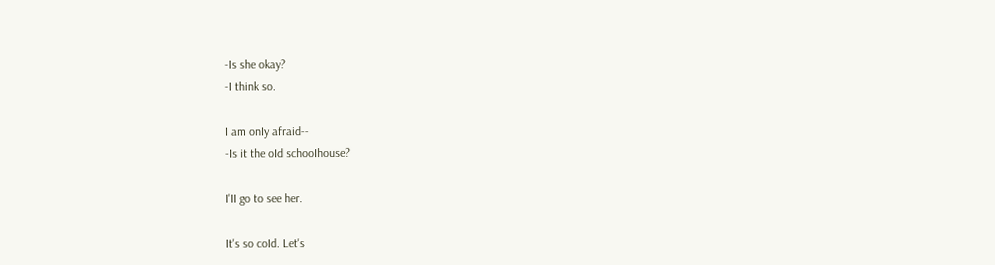-Is she okay?
-I think so.

I am onIy afraid--
-Is it the oId schooIhouse?

I'II go to see her.

It's so coId. Let's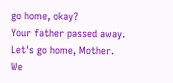go home, okay?
Your father passed away.
Let's go home, Mother.
We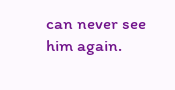can never see him again.